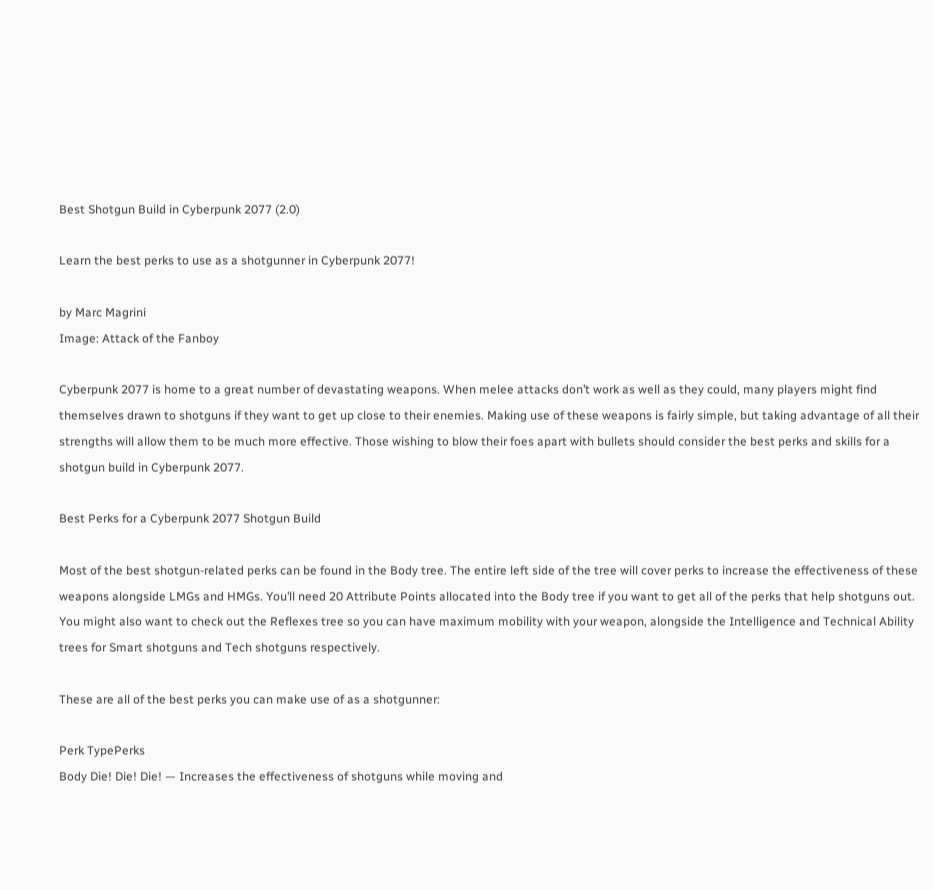Best Shotgun Build in Cyberpunk 2077 (2.0)

Learn the best perks to use as a shotgunner in Cyberpunk 2077!

by Marc Magrini
Image: Attack of the Fanboy

Cyberpunk 2077 is home to a great number of devastating weapons. When melee attacks don’t work as well as they could, many players might find themselves drawn to shotguns if they want to get up close to their enemies. Making use of these weapons is fairly simple, but taking advantage of all their strengths will allow them to be much more effective. Those wishing to blow their foes apart with bullets should consider the best perks and skills for a shotgun build in Cyberpunk 2077.

Best Perks for a Cyberpunk 2077 Shotgun Build

Most of the best shotgun-related perks can be found in the Body tree. The entire left side of the tree will cover perks to increase the effectiveness of these weapons alongside LMGs and HMGs. You’ll need 20 Attribute Points allocated into the Body tree if you want to get all of the perks that help shotguns out. You might also want to check out the Reflexes tree so you can have maximum mobility with your weapon, alongside the Intelligence and Technical Ability trees for Smart shotguns and Tech shotguns respectively.

These are all of the best perks you can make use of as a shotgunner:

Perk TypePerks
Body Die! Die! Die! — Increases the effectiveness of shotguns while moving and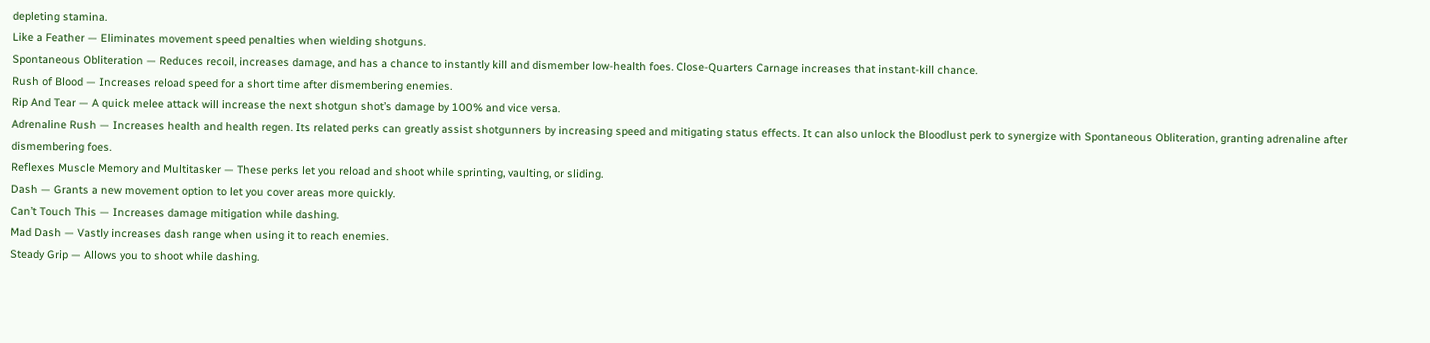depleting stamina.
Like a Feather — Eliminates movement speed penalties when wielding shotguns.
Spontaneous Obliteration — Reduces recoil, increases damage, and has a chance to instantly kill and dismember low-health foes. Close-Quarters Carnage increases that instant-kill chance.
Rush of Blood — Increases reload speed for a short time after dismembering enemies.
Rip And Tear — A quick melee attack will increase the next shotgun shot’s damage by 100% and vice versa.
Adrenaline Rush — Increases health and health regen. Its related perks can greatly assist shotgunners by increasing speed and mitigating status effects. It can also unlock the Bloodlust perk to synergize with Spontaneous Obliteration, granting adrenaline after dismembering foes.
Reflexes Muscle Memory and Multitasker — These perks let you reload and shoot while sprinting, vaulting, or sliding.
Dash — Grants a new movement option to let you cover areas more quickly.
Can’t Touch This — Increases damage mitigation while dashing.
Mad Dash — Vastly increases dash range when using it to reach enemies.
Steady Grip — Allows you to shoot while dashing.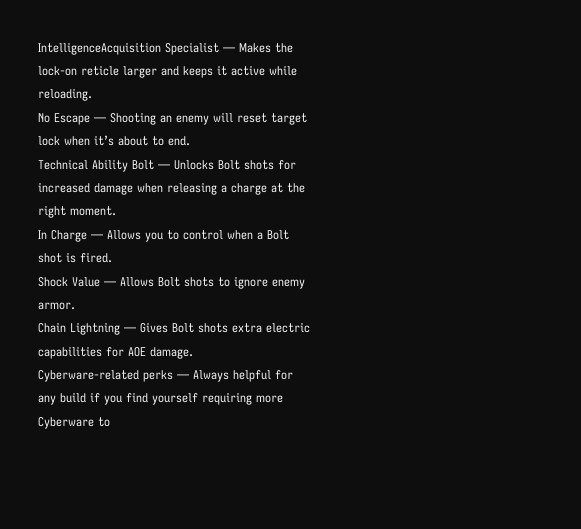IntelligenceAcquisition Specialist — Makes the lock-on reticle larger and keeps it active while reloading.
No Escape — Shooting an enemy will reset target lock when it’s about to end.
Technical Ability Bolt — Unlocks Bolt shots for increased damage when releasing a charge at the right moment.
In Charge — Allows you to control when a Bolt shot is fired.
Shock Value — Allows Bolt shots to ignore enemy armor.
Chain Lightning — Gives Bolt shots extra electric capabilities for AOE damage.
Cyberware-related perks — Always helpful for any build if you find yourself requiring more Cyberware to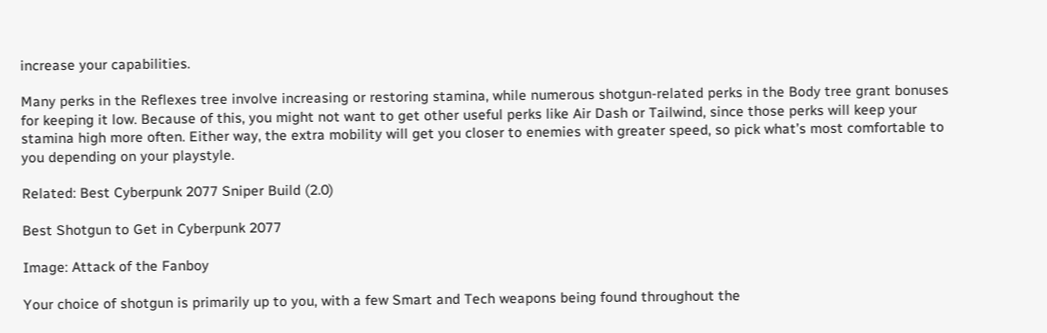increase your capabilities.

Many perks in the Reflexes tree involve increasing or restoring stamina, while numerous shotgun-related perks in the Body tree grant bonuses for keeping it low. Because of this, you might not want to get other useful perks like Air Dash or Tailwind, since those perks will keep your stamina high more often. Either way, the extra mobility will get you closer to enemies with greater speed, so pick what’s most comfortable to you depending on your playstyle.

Related: Best Cyberpunk 2077 Sniper Build (2.0)

Best Shotgun to Get in Cyberpunk 2077

Image: Attack of the Fanboy

Your choice of shotgun is primarily up to you, with a few Smart and Tech weapons being found throughout the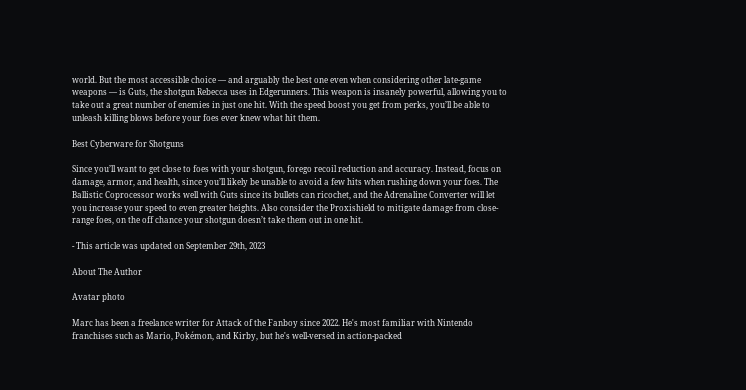world. But the most accessible choice — and arguably the best one even when considering other late-game weapons — is Guts, the shotgun Rebecca uses in Edgerunners. This weapon is insanely powerful, allowing you to take out a great number of enemies in just one hit. With the speed boost you get from perks, you’ll be able to unleash killing blows before your foes ever knew what hit them.

Best Cyberware for Shotguns

Since you’ll want to get close to foes with your shotgun, forego recoil reduction and accuracy. Instead, focus on damage, armor, and health, since you’ll likely be unable to avoid a few hits when rushing down your foes. The Ballistic Coprocessor works well with Guts since its bullets can ricochet, and the Adrenaline Converter will let you increase your speed to even greater heights. Also consider the Proxishield to mitigate damage from close-range foes, on the off chance your shotgun doesn’t take them out in one hit.

- This article was updated on September 29th, 2023

About The Author

Avatar photo

Marc has been a freelance writer for Attack of the Fanboy since 2022. He's most familiar with Nintendo franchises such as Mario, Pokémon, and Kirby, but he's well-versed in action-packed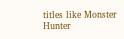titles like Monster Hunter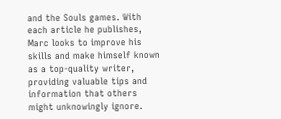and the Souls games. With each article he publishes, Marc looks to improve his skills and make himself known as a top-quality writer, providing valuable tips and information that others might unknowingly ignore.